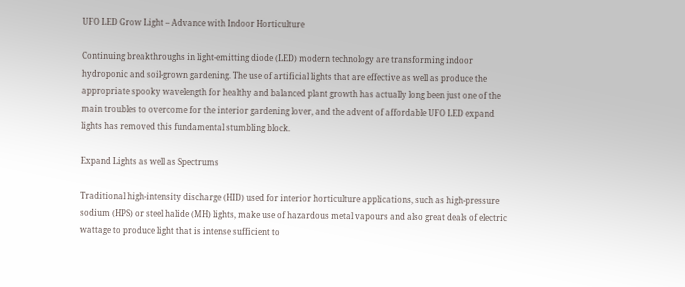UFO LED Grow Light – Advance with Indoor Horticulture

Continuing breakthroughs in light-emitting diode (LED) modern technology are transforming indoor hydroponic and soil-grown gardening. The use of artificial lights that are effective as well as produce the appropriate spooky wavelength for healthy and balanced plant growth has actually long been just one of the main troubles to overcome for the interior gardening lover, and the advent of affordable UFO LED expand lights has removed this fundamental stumbling block.

Expand Lights as well as Spectrums

Traditional high-intensity discharge (HID) used for interior horticulture applications, such as high-pressure sodium (HPS) or steel halide (MH) lights, make use of hazardous metal vapours and also great deals of electric wattage to produce light that is intense sufficient to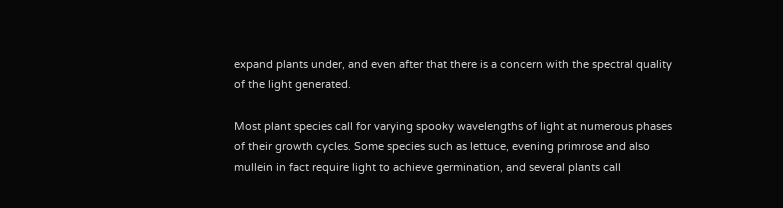expand plants under, and even after that there is a concern with the spectral quality of the light generated.

Most plant species call for varying spooky wavelengths of light at numerous phases of their growth cycles. Some species such as lettuce, evening primrose and also mullein in fact require light to achieve germination, and several plants call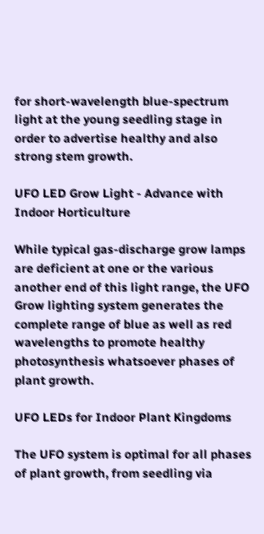for short-wavelength blue-spectrum light at the young seedling stage in order to advertise healthy and also strong stem growth.

UFO LED Grow Light - Advance with Indoor Horticulture

While typical gas-discharge grow lamps are deficient at one or the various another end of this light range, the UFO Grow lighting system generates the complete range of blue as well as red wavelengths to promote healthy photosynthesis whatsoever phases of plant growth.

UFO LEDs for Indoor Plant Kingdoms

The UFO system is optimal for all phases of plant growth, from seedling via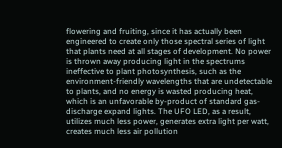flowering and fruiting, since it has actually been engineered to create only those spectral series of light that plants need at all stages of development. No power is thrown away producing light in the spectrums ineffective to plant photosynthesis, such as the environment-friendly wavelengths that are undetectable to plants, and no energy is wasted producing heat, which is an unfavorable by-product of standard gas-discharge expand lights. The UFO LED, as a result, utilizes much less power, generates extra light per watt, creates much less air pollution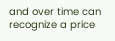and over time can recognize a price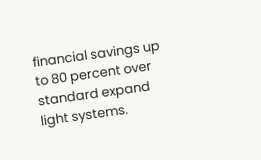financial savings up to 80 percent over standard expand light systems.